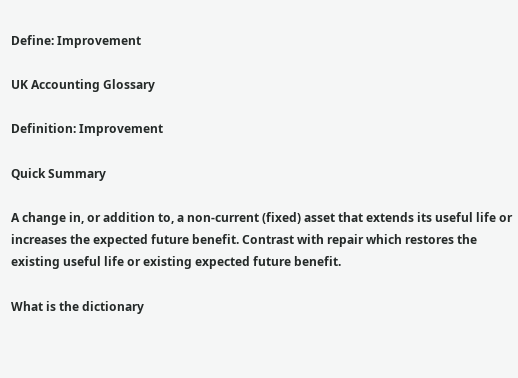Define: Improvement

UK Accounting Glossary

Definition: Improvement

Quick Summary

A change in, or addition to, a non-current (fixed) asset that extends its useful life or increases the expected future benefit. Contrast with repair which restores the existing useful life or existing expected future benefit.

What is the dictionary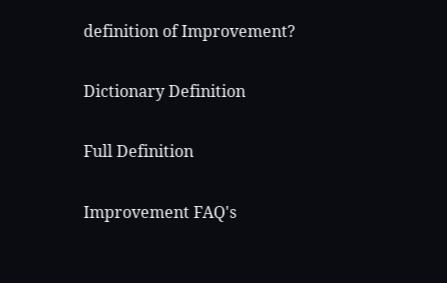definition of Improvement?

Dictionary Definition

Full Definition

Improvement FAQ's